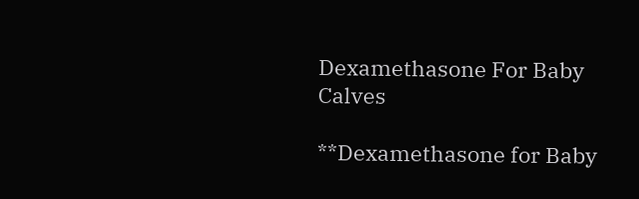Dexamethasone For Baby Calves

**Dexamethasone for Baby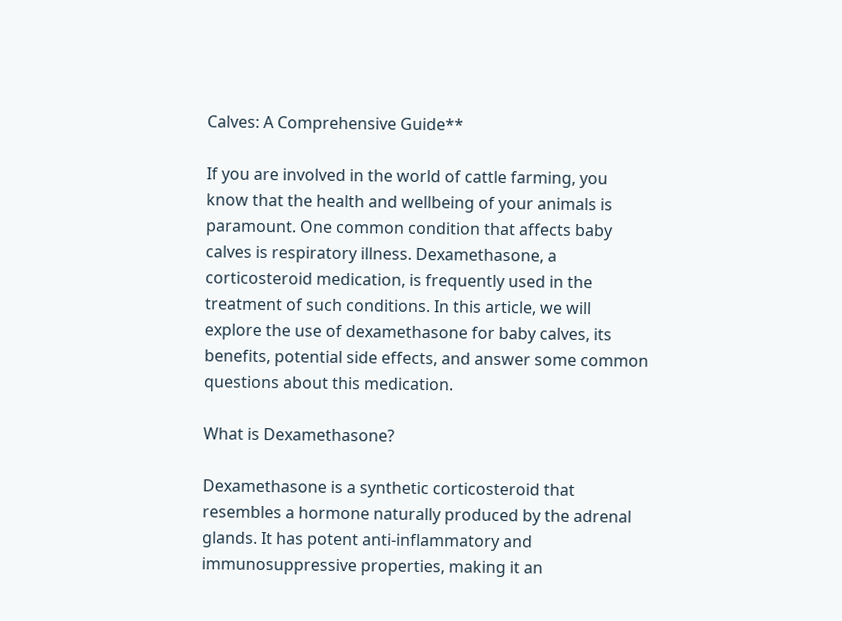Calves: A Comprehensive Guide**

If you are involved in the world of cattle farming, you know that the health and wellbeing of your animals is paramount. One common condition that affects baby calves is respiratory illness. Dexamethasone, a corticosteroid medication, is frequently used in the treatment of such conditions. In this article, we will explore the use of dexamethasone for baby calves, its benefits, potential side effects, and answer some common questions about this medication.

What is Dexamethasone?

Dexamethasone is a synthetic corticosteroid that resembles a hormone naturally produced by the adrenal glands. It has potent anti-inflammatory and immunosuppressive properties, making it an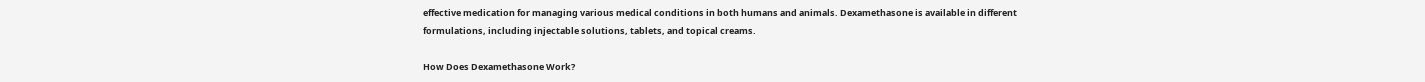effective medication for managing various medical conditions in both humans and animals. Dexamethasone is available in different formulations, including injectable solutions, tablets, and topical creams.

How Does Dexamethasone Work?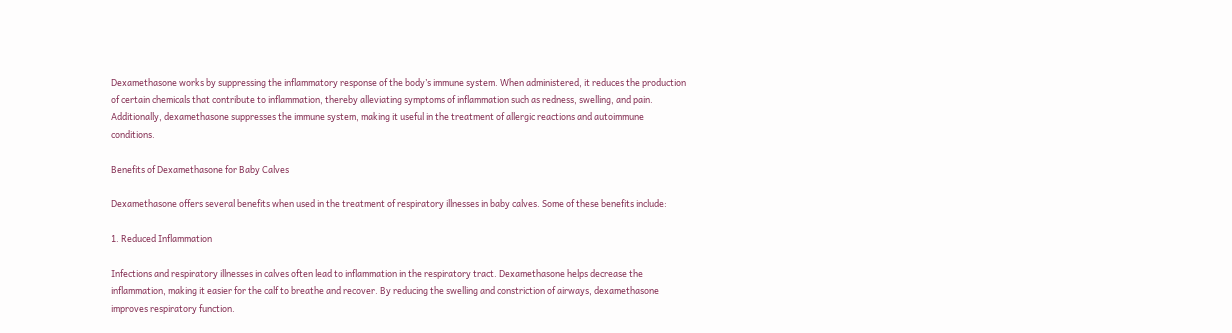Dexamethasone works by suppressing the inflammatory response of the body’s immune system. When administered, it reduces the production of certain chemicals that contribute to inflammation, thereby alleviating symptoms of inflammation such as redness, swelling, and pain. Additionally, dexamethasone suppresses the immune system, making it useful in the treatment of allergic reactions and autoimmune conditions.

Benefits of Dexamethasone for Baby Calves

Dexamethasone offers several benefits when used in the treatment of respiratory illnesses in baby calves. Some of these benefits include:

1. Reduced Inflammation

Infections and respiratory illnesses in calves often lead to inflammation in the respiratory tract. Dexamethasone helps decrease the inflammation, making it easier for the calf to breathe and recover. By reducing the swelling and constriction of airways, dexamethasone improves respiratory function.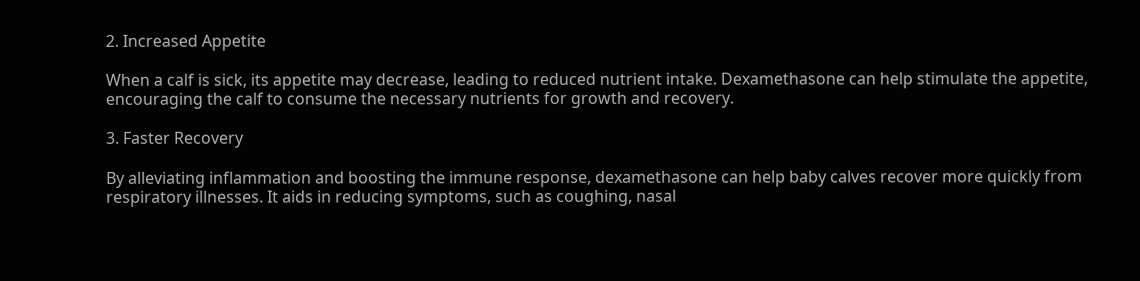2. Increased Appetite

When a calf is sick, its appetite may decrease, leading to reduced nutrient intake. Dexamethasone can help stimulate the appetite, encouraging the calf to consume the necessary nutrients for growth and recovery.

3. Faster Recovery

By alleviating inflammation and boosting the immune response, dexamethasone can help baby calves recover more quickly from respiratory illnesses. It aids in reducing symptoms, such as coughing, nasal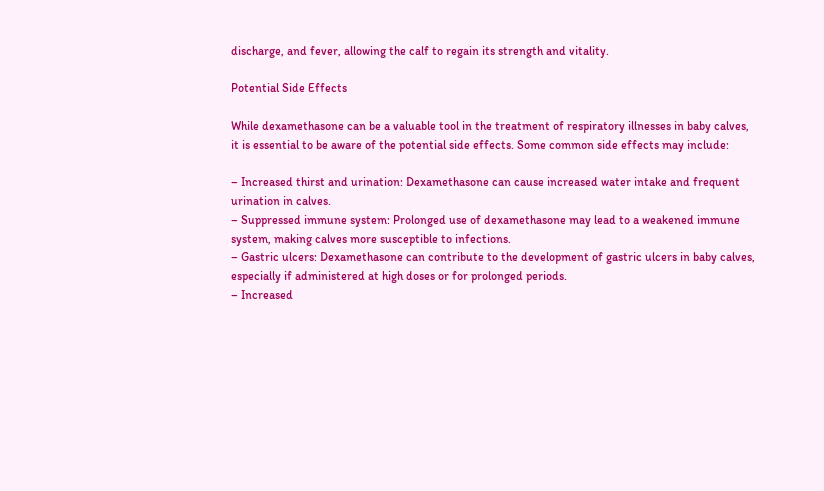discharge, and fever, allowing the calf to regain its strength and vitality.

Potential Side Effects

While dexamethasone can be a valuable tool in the treatment of respiratory illnesses in baby calves, it is essential to be aware of the potential side effects. Some common side effects may include:

– Increased thirst and urination: Dexamethasone can cause increased water intake and frequent urination in calves.
– Suppressed immune system: Prolonged use of dexamethasone may lead to a weakened immune system, making calves more susceptible to infections.
– Gastric ulcers: Dexamethasone can contribute to the development of gastric ulcers in baby calves, especially if administered at high doses or for prolonged periods.
– Increased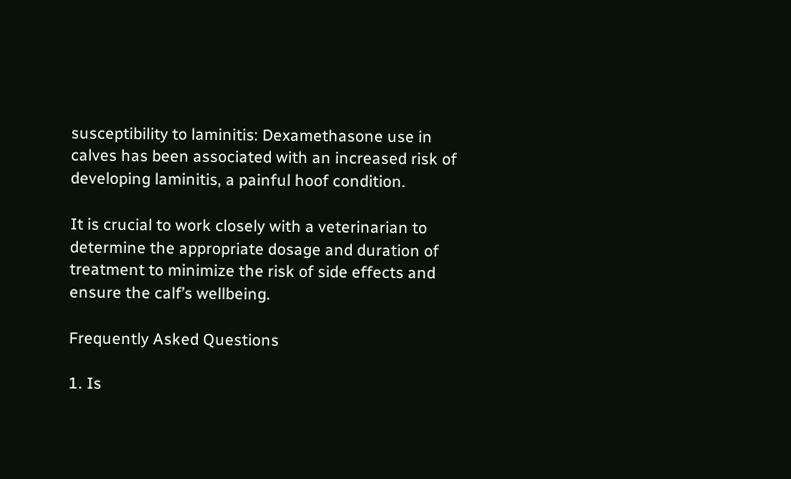susceptibility to laminitis: Dexamethasone use in calves has been associated with an increased risk of developing laminitis, a painful hoof condition.

It is crucial to work closely with a veterinarian to determine the appropriate dosage and duration of treatment to minimize the risk of side effects and ensure the calf’s wellbeing.

Frequently Asked Questions

1. Is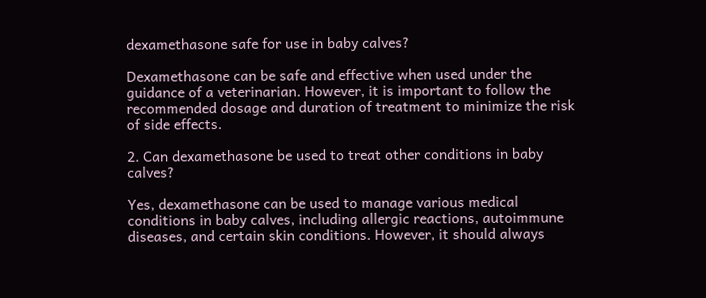dexamethasone safe for use in baby calves?

Dexamethasone can be safe and effective when used under the guidance of a veterinarian. However, it is important to follow the recommended dosage and duration of treatment to minimize the risk of side effects.

2. Can dexamethasone be used to treat other conditions in baby calves?

Yes, dexamethasone can be used to manage various medical conditions in baby calves, including allergic reactions, autoimmune diseases, and certain skin conditions. However, it should always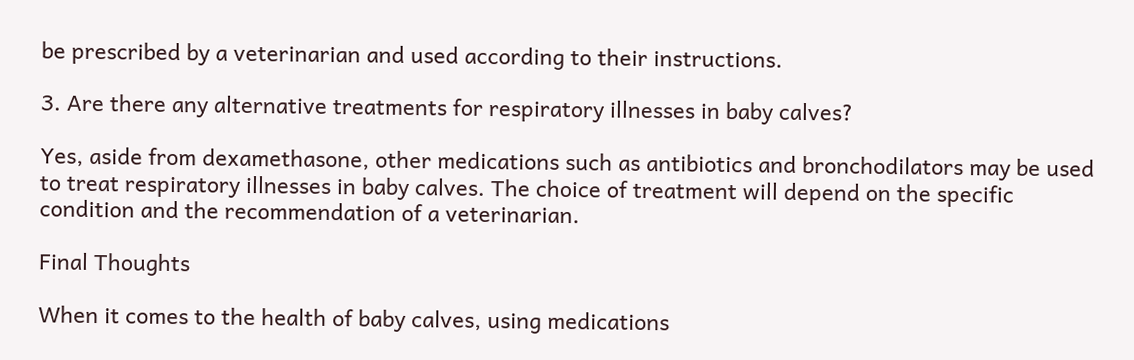be prescribed by a veterinarian and used according to their instructions.

3. Are there any alternative treatments for respiratory illnesses in baby calves?

Yes, aside from dexamethasone, other medications such as antibiotics and bronchodilators may be used to treat respiratory illnesses in baby calves. The choice of treatment will depend on the specific condition and the recommendation of a veterinarian.

Final Thoughts

When it comes to the health of baby calves, using medications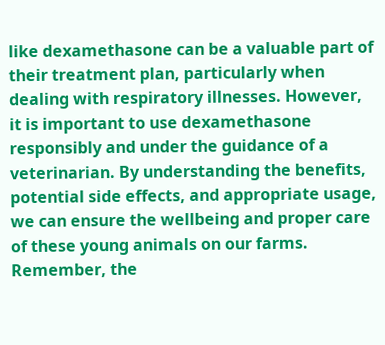like dexamethasone can be a valuable part of their treatment plan, particularly when dealing with respiratory illnesses. However, it is important to use dexamethasone responsibly and under the guidance of a veterinarian. By understanding the benefits, potential side effects, and appropriate usage, we can ensure the wellbeing and proper care of these young animals on our farms. Remember, the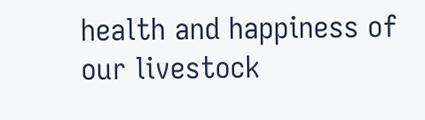health and happiness of our livestock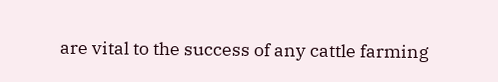are vital to the success of any cattle farming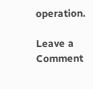operation.

Leave a Comment